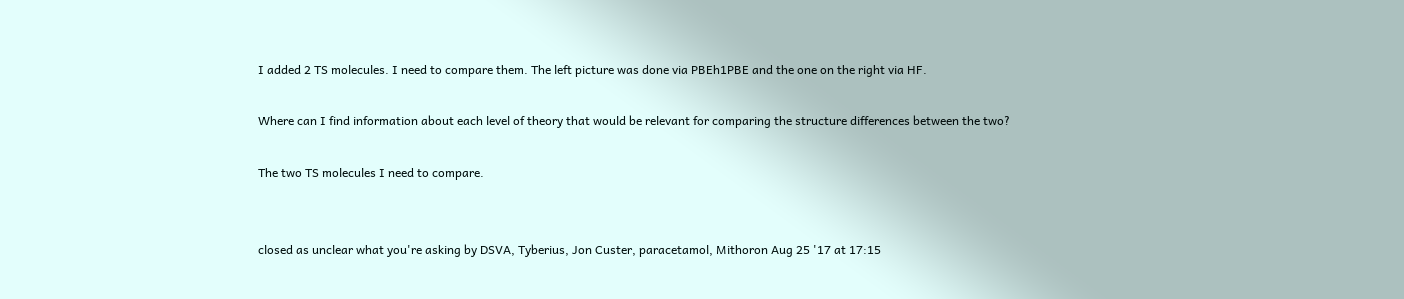I added 2 TS molecules. I need to compare them. The left picture was done via PBEh1PBE and the one on the right via HF.

Where can I find information about each level of theory that would be relevant for comparing the structure differences between the two?

The two TS molecules I need to compare.


closed as unclear what you're asking by DSVA, Tyberius, Jon Custer, paracetamol, Mithoron Aug 25 '17 at 17:15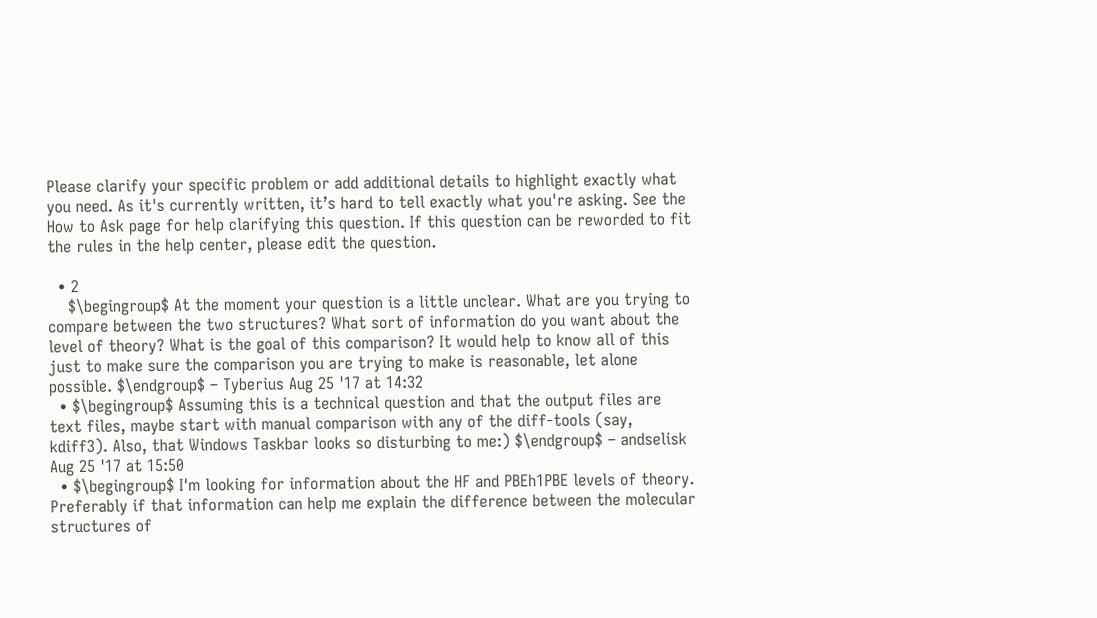Please clarify your specific problem or add additional details to highlight exactly what you need. As it's currently written, it’s hard to tell exactly what you're asking. See the How to Ask page for help clarifying this question. If this question can be reworded to fit the rules in the help center, please edit the question.

  • 2
    $\begingroup$ At the moment your question is a little unclear. What are you trying to compare between the two structures? What sort of information do you want about the level of theory? What is the goal of this comparison? It would help to know all of this just to make sure the comparison you are trying to make is reasonable, let alone possible. $\endgroup$ – Tyberius Aug 25 '17 at 14:32
  • $\begingroup$ Assuming this is a technical question and that the output files are text files, maybe start with manual comparison with any of the diff-tools (say, kdiff3). Also, that Windows Taskbar looks so disturbing to me:) $\endgroup$ – andselisk Aug 25 '17 at 15:50
  • $\begingroup$ I'm looking for information about the HF and PBEh1PBE levels of theory. Preferably if that information can help me explain the difference between the molecular structures of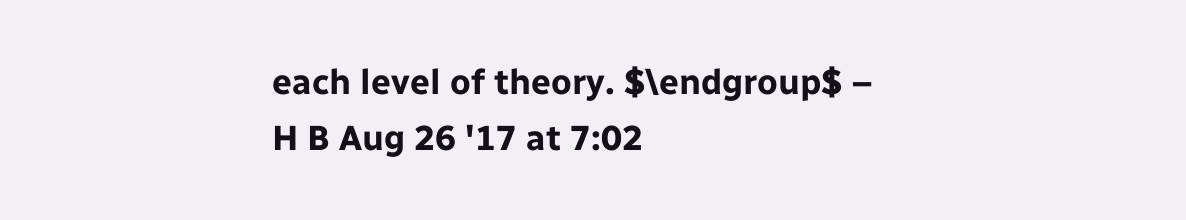each level of theory. $\endgroup$ – H B Aug 26 '17 at 7:02